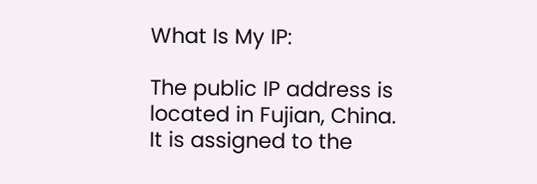What Is My IP:

The public IP address is located in Fujian, China. It is assigned to the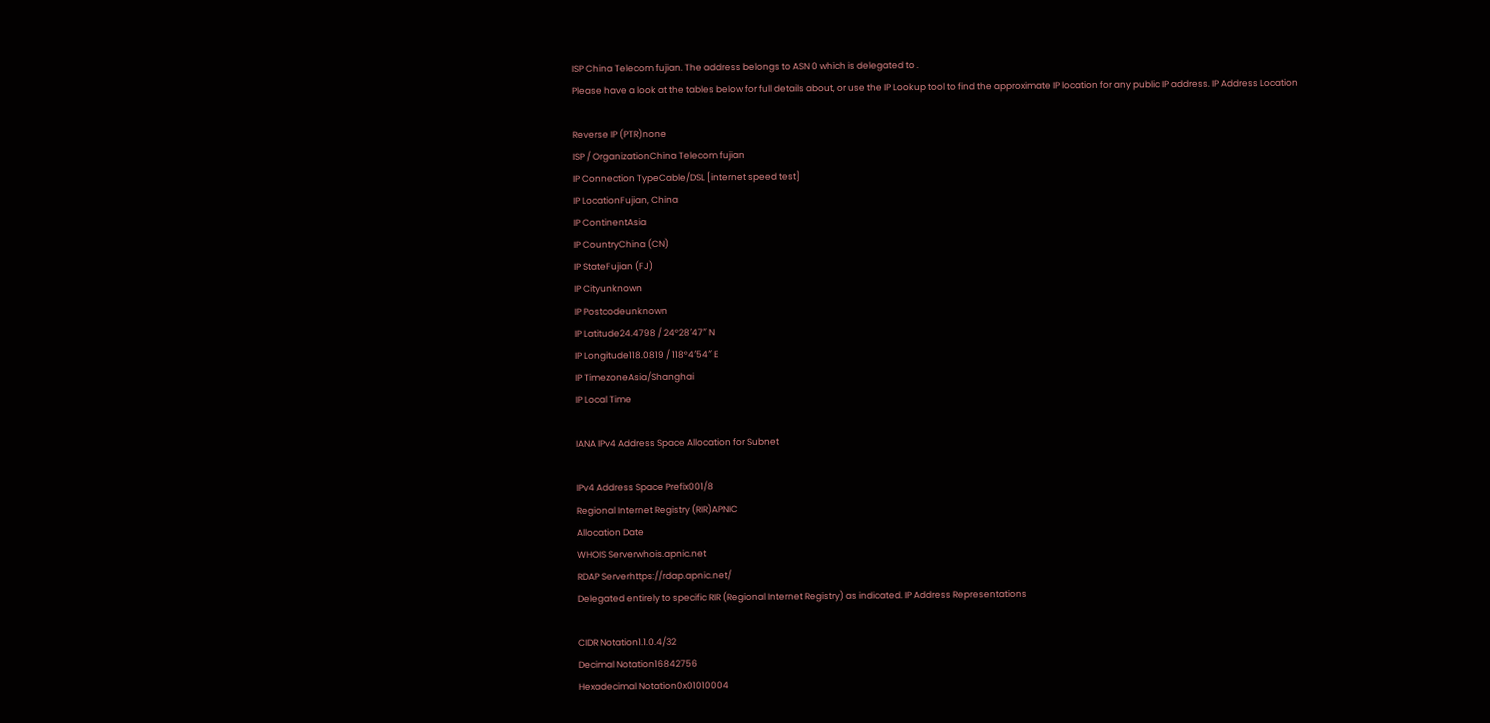ISP China Telecom fujian. The address belongs to ASN 0 which is delegated to .
Please have a look at the tables below for full details about, or use the IP Lookup tool to find the approximate IP location for any public IP address. IP Address Location

Reverse IP (PTR)none
ISP / OrganizationChina Telecom fujian
IP Connection TypeCable/DSL [internet speed test]
IP LocationFujian, China
IP ContinentAsia
IP CountryChina (CN)
IP StateFujian (FJ)
IP Cityunknown
IP Postcodeunknown
IP Latitude24.4798 / 24°28′47″ N
IP Longitude118.0819 / 118°4′54″ E
IP TimezoneAsia/Shanghai
IP Local Time

IANA IPv4 Address Space Allocation for Subnet

IPv4 Address Space Prefix001/8
Regional Internet Registry (RIR)APNIC
Allocation Date
WHOIS Serverwhois.apnic.net
RDAP Serverhttps://rdap.apnic.net/
Delegated entirely to specific RIR (Regional Internet Registry) as indicated. IP Address Representations

CIDR Notation1.1.0.4/32
Decimal Notation16842756
Hexadecimal Notation0x01010004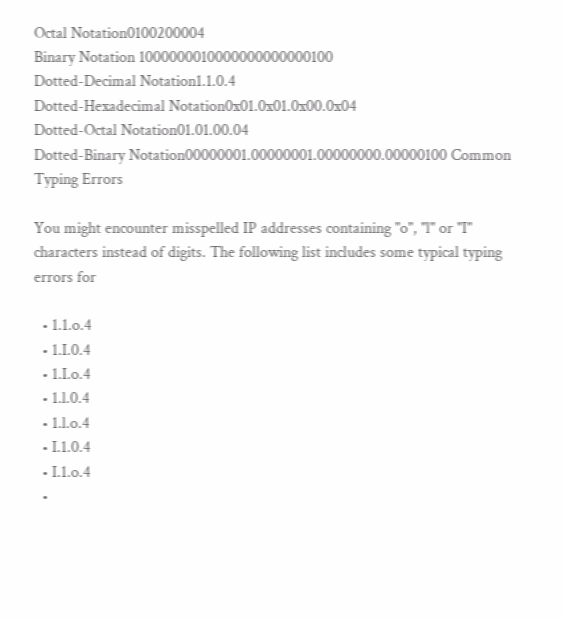Octal Notation0100200004
Binary Notation 1000000010000000000000100
Dotted-Decimal Notation1.1.0.4
Dotted-Hexadecimal Notation0x01.0x01.0x00.0x04
Dotted-Octal Notation01.01.00.04
Dotted-Binary Notation00000001.00000001.00000000.00000100 Common Typing Errors

You might encounter misspelled IP addresses containing "o", "l" or "I" characters instead of digits. The following list includes some typical typing errors for

  • 1.1.o.4
  • 1.I.0.4
  • 1.I.o.4
  • 1.l.0.4
  • 1.l.o.4
  • I.1.0.4
  • I.1.o.4
  •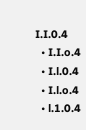I.I.0.4
  • I.I.o.4
  • I.l.0.4
  • I.l.o.4
  • l.1.0.4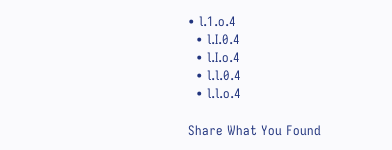• l.1.o.4
  • l.I.0.4
  • l.I.o.4
  • l.l.0.4
  • l.l.o.4

Share What You Found